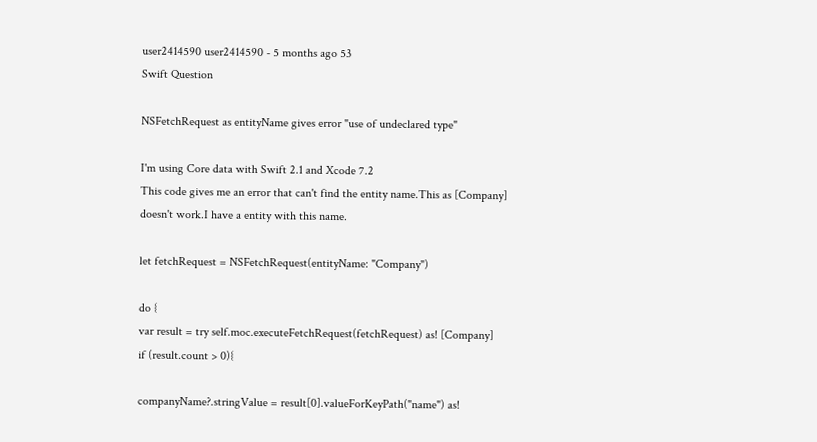user2414590 user2414590 - 5 months ago 53
Swift Question

NSFetchRequest as entityName gives error "use of undeclared type"

I'm using Core data with Swift 2.1 and Xcode 7.2
This code gives me an error that can't find the entity name.This as [Company] doesn't work.I have a entity with this name.

let fetchRequest = NSFetchRequest(entityName: "Company")

do {
var result = try self.moc.executeFetchRequest(fetchRequest) as! [Company]
if (result.count > 0){

companyName?.stringValue = result[0].valueForKeyPath("name") as!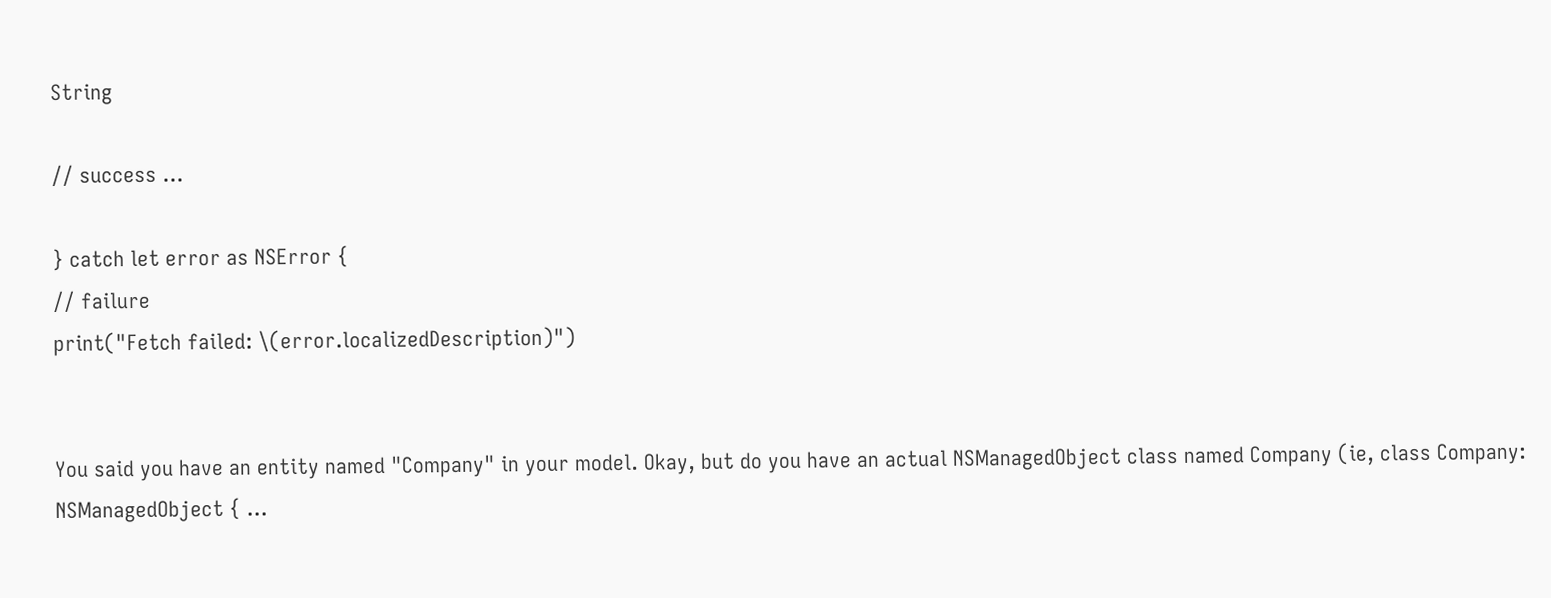String

// success ...

} catch let error as NSError {
// failure
print("Fetch failed: \(error.localizedDescription)")


You said you have an entity named "Company" in your model. Okay, but do you have an actual NSManagedObject class named Company (ie, class Company: NSManagedObject { ...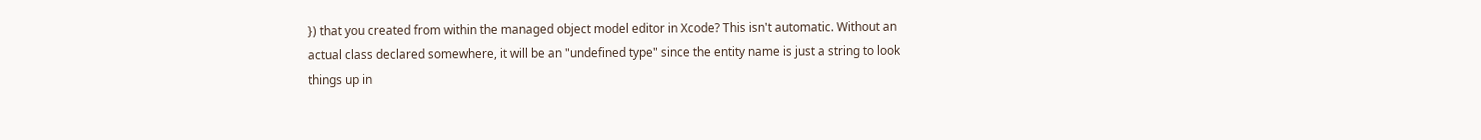}) that you created from within the managed object model editor in Xcode? This isn't automatic. Without an actual class declared somewhere, it will be an "undefined type" since the entity name is just a string to look things up in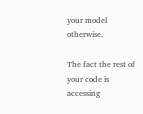your model otherwise.

The fact the rest of your code is accessing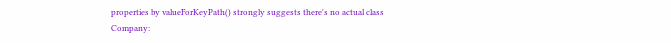properties by valueForKeyPath() strongly suggests there's no actual class Company: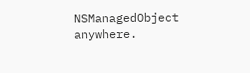NSManagedObject anywhere.